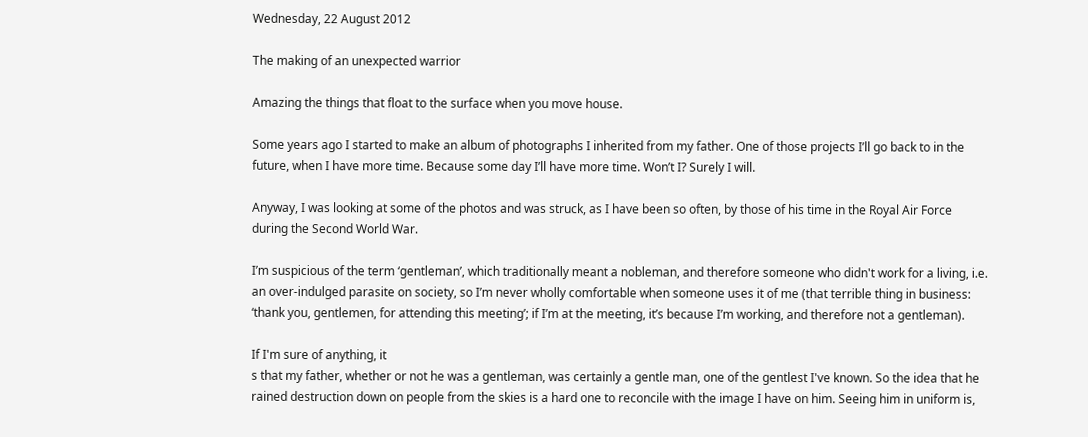Wednesday, 22 August 2012

The making of an unexpected warrior

Amazing the things that float to the surface when you move house.

Some years ago I started to make an album of photographs I inherited from my father. One of those projects I’ll go back to in the future, when I have more time. Because some day I’ll have more time. Won’t I? Surely I will.

Anyway, I was looking at some of the photos and was struck, as I have been so often, by those of his time in the Royal Air Force during the Second World War.

I’m suspicious of the term ‘gentleman’, which traditionally meant a nobleman, and therefore someone who didn't work for a living, i.e. an over-indulged parasite on society, so I’m never wholly comfortable when someone uses it of me (that terrible thing in business: ‘thank you, gentlemen, for attending this meeting’; if I’m at the meeting, it’s because I’m working, and therefore not a gentleman).

If I'm sure of anything, it
s that my father, whether or not he was a gentleman, was certainly a gentle man, one of the gentlest I've known. So the idea that he rained destruction down on people from the skies is a hard one to reconcile with the image I have on him. Seeing him in uniform is,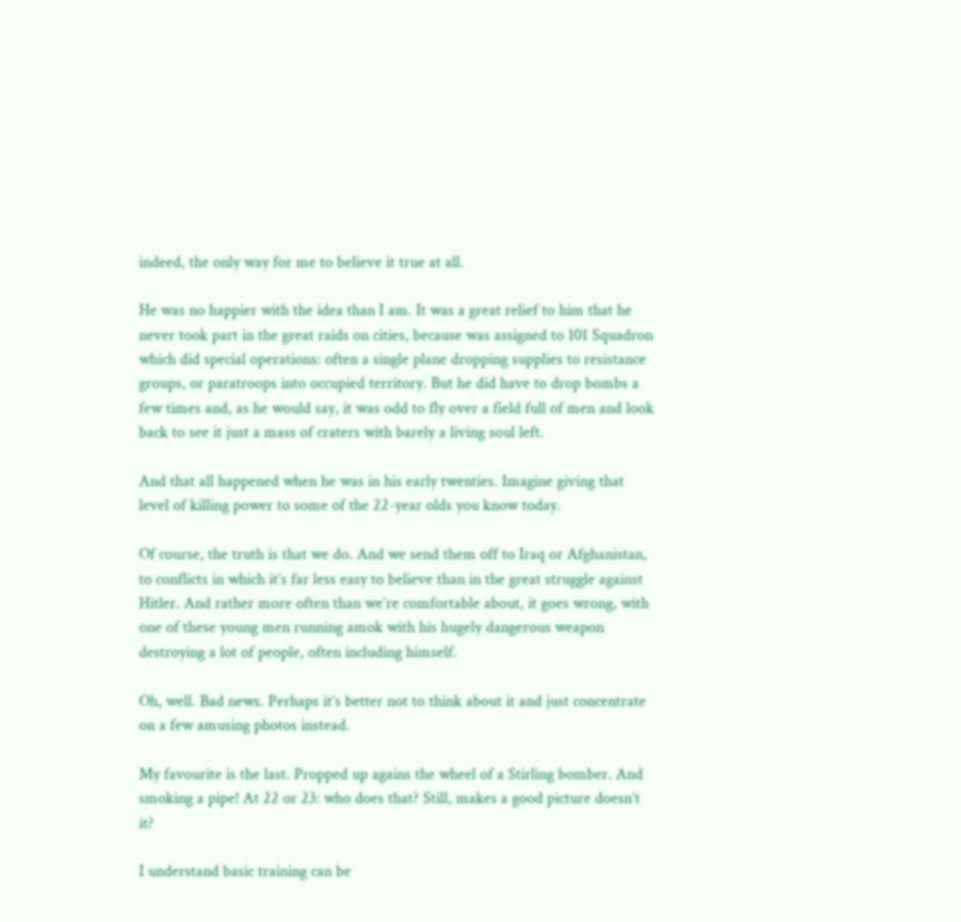indeed, the only way for me to believe it true at all.

He was no happier with the idea than I am. It was a great relief to him that he never took part in the great raids on cities, because was assigned to 101 Squadron which did special operations: often a single plane dropping supplies to resistance groups, or paratroops into occupied territory. But he did have to drop bombs a few times and, as he would say, it was odd to fly over a field full of men and look back to see it just a mass of craters with barely a living soul left.

And that all happened when he was in his early twenties. Imagine giving that level of killing power to some of the 22-year olds you know today.

Of course, the truth is that we do. And we send them off to Iraq or Afghanistan, to conflicts in which it’s far less easy to believe than in the great struggle against Hitler. And rather more often than we’re comfortable about, it goes wrong, with one of these young men running amok with his hugely dangerous weapon destroying a lot of people, often including himself.

Oh, well. Bad news. Perhaps it’s better not to think about it and just concentrate on a few amusing photos instead.

My favourite is the last. Propped up agains the wheel of a Stirling bomber. And smoking a pipe! At 22 or 23: who does that? Still, makes a good picture doesn’t it?

I understand basic training can be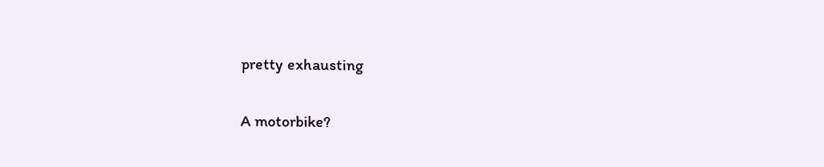pretty exhausting

A motorbike?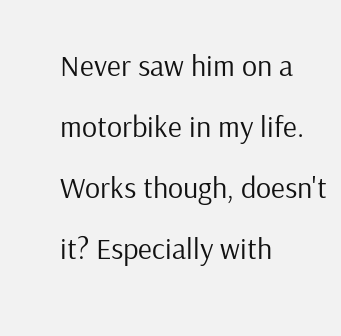Never saw him on a motorbike in my life.
Works though, doesn't it? Especially with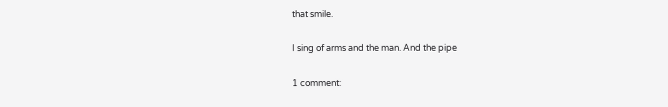that smile.

I sing of arms and the man. And the pipe

1 comment: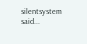silentsystem said...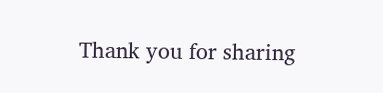Thank you for sharing